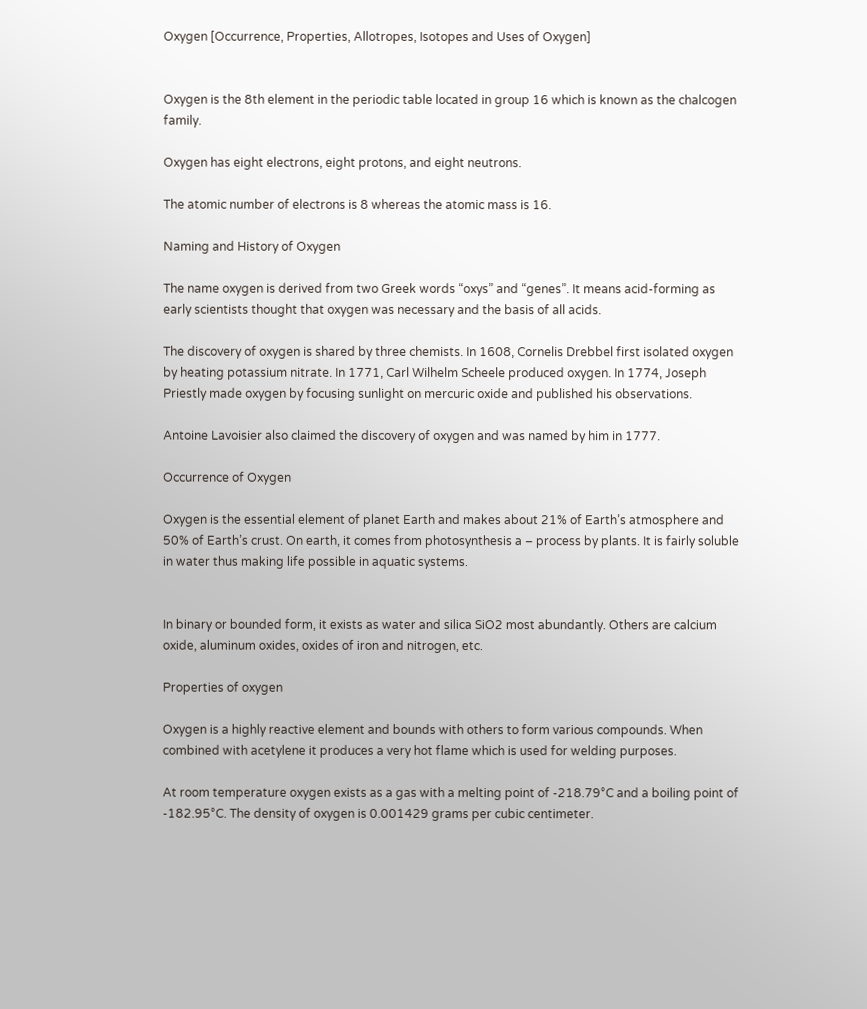Oxygen [Occurrence, Properties, Allotropes, Isotopes and Uses of Oxygen]


Oxygen is the 8th element in the periodic table located in group 16 which is known as the chalcogen family.

Oxygen has eight electrons, eight protons, and eight neutrons.

The atomic number of electrons is 8 whereas the atomic mass is 16.

Naming and History of Oxygen

The name oxygen is derived from two Greek words “oxys” and “genes”. It means acid-forming as early scientists thought that oxygen was necessary and the basis of all acids.

The discovery of oxygen is shared by three chemists. In 1608, Cornelis Drebbel first isolated oxygen by heating potassium nitrate. In 1771, Carl Wilhelm Scheele produced oxygen. In 1774, Joseph Priestly made oxygen by focusing sunlight on mercuric oxide and published his observations.

Antoine Lavoisier also claimed the discovery of oxygen and was named by him in 1777.

Occurrence of Oxygen

Oxygen is the essential element of planet Earth and makes about 21% of Earth’s atmosphere and 50% of Earth’s crust. On earth, it comes from photosynthesis a – process by plants. It is fairly soluble in water thus making life possible in aquatic systems.


In binary or bounded form, it exists as water and silica SiO2 most abundantly. Others are calcium oxide, aluminum oxides, oxides of iron and nitrogen, etc.

Properties of oxygen

Oxygen is a highly reactive element and bounds with others to form various compounds. When combined with acetylene it produces a very hot flame which is used for welding purposes.

At room temperature oxygen exists as a gas with a melting point of -218.79°C and a boiling point of -182.95°C. The density of oxygen is 0.001429 grams per cubic centimeter.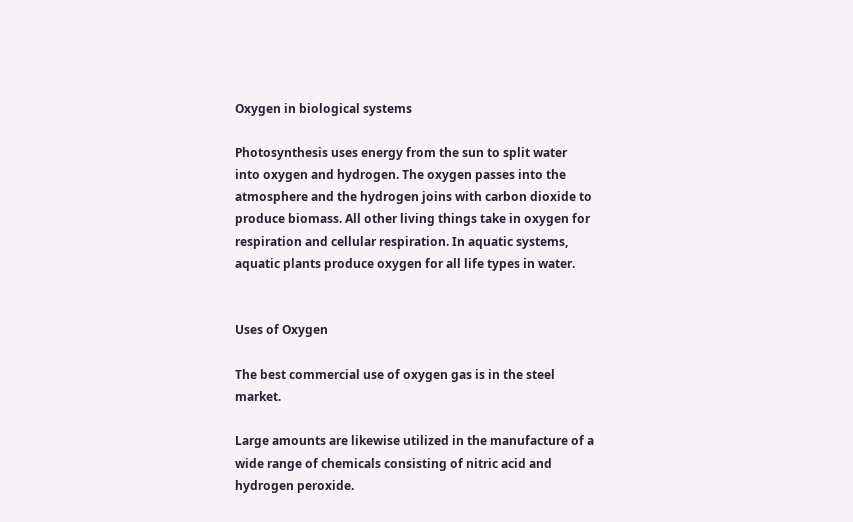Oxygen in biological systems

Photosynthesis uses energy from the sun to split water into oxygen and hydrogen. The oxygen passes into the atmosphere and the hydrogen joins with carbon dioxide to produce biomass. All other living things take in oxygen for respiration and cellular respiration. In aquatic systems, aquatic plants produce oxygen for all life types in water.


Uses of Oxygen

The best commercial use of oxygen gas is in the steel market.

Large amounts are likewise utilized in the manufacture of a wide range of chemicals consisting of nitric acid and hydrogen peroxide.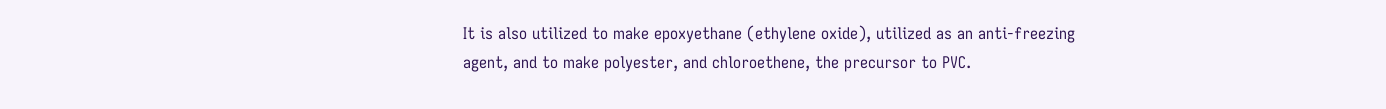It is also utilized to make epoxyethane (ethylene oxide), utilized as an anti-freezing agent, and to make polyester, and chloroethene, the precursor to PVC.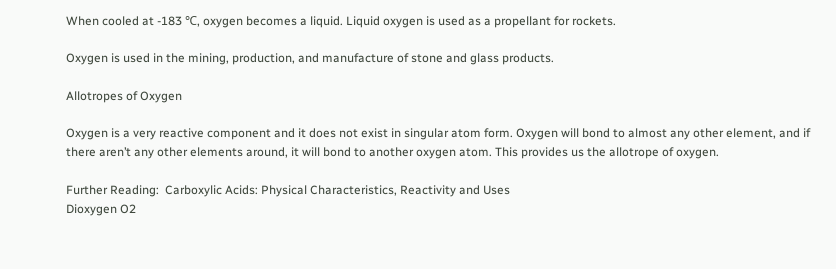When cooled at -183 ℃, oxygen becomes a liquid. Liquid oxygen is used as a propellant for rockets.

Oxygen is used in the mining, production, and manufacture of stone and glass products.

Allotropes of Oxygen

Oxygen is a very reactive component and it does not exist in singular atom form. Oxygen will bond to almost any other element, and if there aren’t any other elements around, it will bond to another oxygen atom. This provides us the allotrope of oxygen.

Further Reading:  Carboxylic Acids: Physical Characteristics, Reactivity and Uses
Dioxygen O2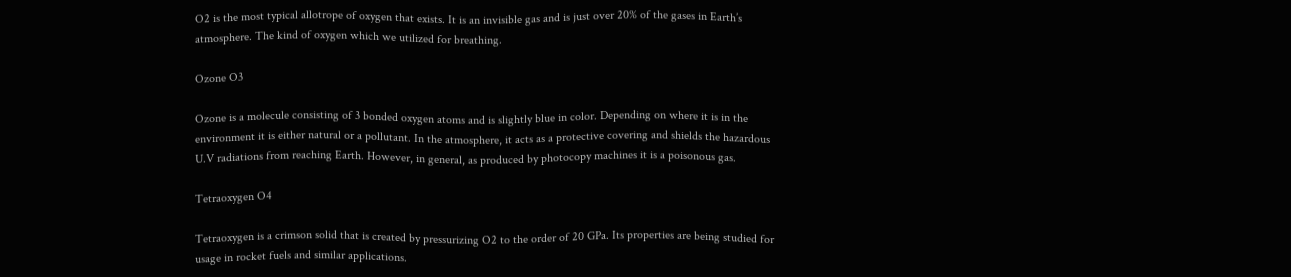O2 is the most typical allotrope of oxygen that exists. It is an invisible gas and is just over 20% of the gases in Earth’s atmosphere. The kind of oxygen which we utilized for breathing.

Ozone O3

Ozone is a molecule consisting of 3 bonded oxygen atoms and is slightly blue in color. Depending on where it is in the environment it is either natural or a pollutant. In the atmosphere, it acts as a protective covering and shields the hazardous U.V radiations from reaching Earth. However, in general, as produced by photocopy machines it is a poisonous gas.

Tetraoxygen O4

Tetraoxygen is a crimson solid that is created by pressurizing O2 to the order of 20 GPa. Its properties are being studied for usage in rocket fuels and similar applications.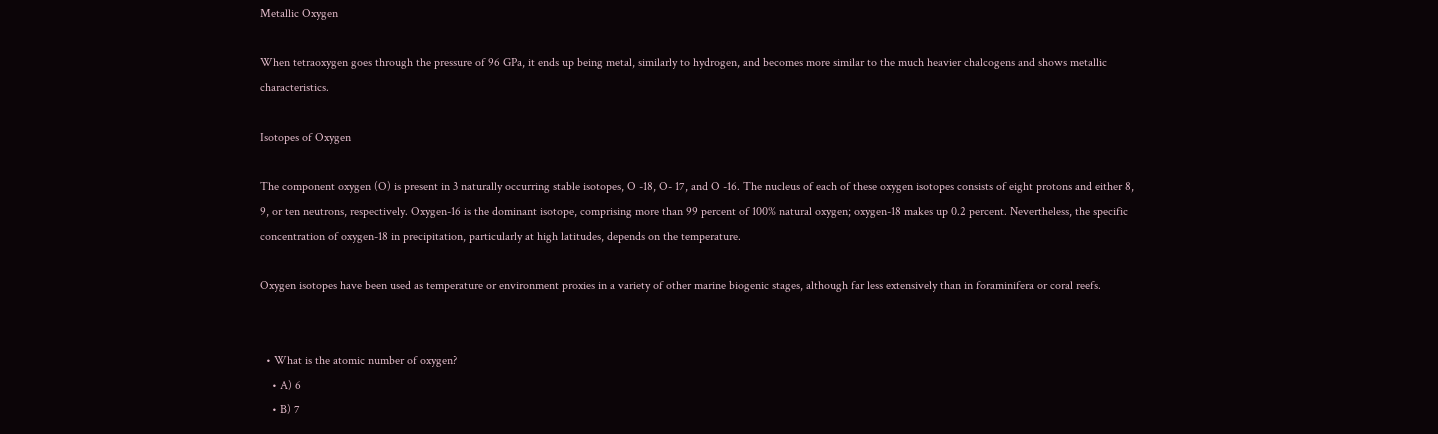Metallic Oxygen

When tetraoxygen goes through the pressure of 96 GPa, it ends up being metal, similarly to hydrogen, and becomes more similar to the much heavier chalcogens and shows metallic characteristics.

Isotopes of Oxygen

The component oxygen (O) is present in 3 naturally occurring stable isotopes, O -18, O- 17, and O -16. The nucleus of each of these oxygen isotopes consists of eight protons and either 8, 9, or ten neutrons, respectively. Oxygen-16 is the dominant isotope, comprising more than 99 percent of 100% natural oxygen; oxygen-18 makes up 0.2 percent. Nevertheless, the specific concentration of oxygen-18 in precipitation, particularly at high latitudes, depends on the temperature.

Oxygen isotopes have been used as temperature or environment proxies in a variety of other marine biogenic stages, although far less extensively than in foraminifera or coral reefs.


  • What is the atomic number of oxygen?
    • A) 6
    • B) 7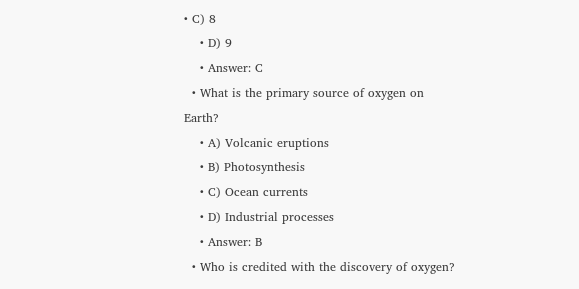• C) 8
    • D) 9
    • Answer: C
  • What is the primary source of oxygen on Earth?
    • A) Volcanic eruptions
    • B) Photosynthesis
    • C) Ocean currents
    • D) Industrial processes
    • Answer: B
  • Who is credited with the discovery of oxygen?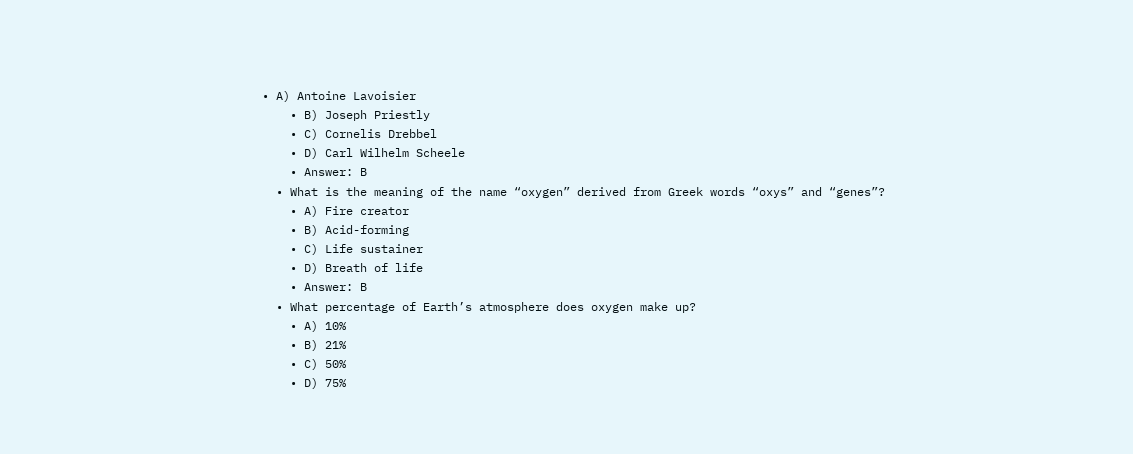• A) Antoine Lavoisier
    • B) Joseph Priestly
    • C) Cornelis Drebbel
    • D) Carl Wilhelm Scheele
    • Answer: B
  • What is the meaning of the name “oxygen” derived from Greek words “oxys” and “genes”?
    • A) Fire creator
    • B) Acid-forming
    • C) Life sustainer
    • D) Breath of life
    • Answer: B
  • What percentage of Earth’s atmosphere does oxygen make up?
    • A) 10%
    • B) 21%
    • C) 50%
    • D) 75%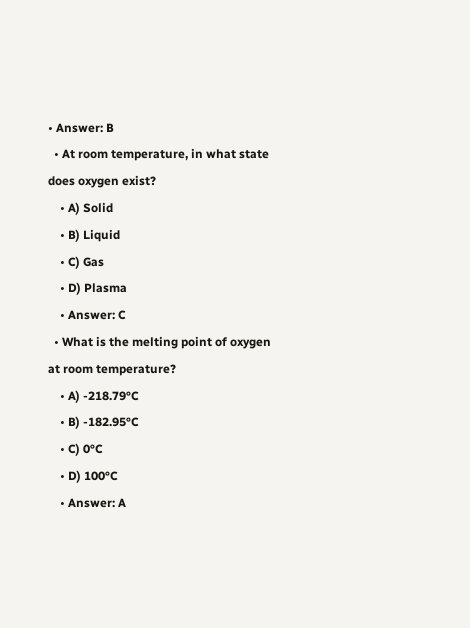• Answer: B
  • At room temperature, in what state does oxygen exist?
    • A) Solid
    • B) Liquid
    • C) Gas
    • D) Plasma
    • Answer: C
  • What is the melting point of oxygen at room temperature?
    • A) -218.79°C
    • B) -182.95°C
    • C) 0°C
    • D) 100°C
    • Answer: A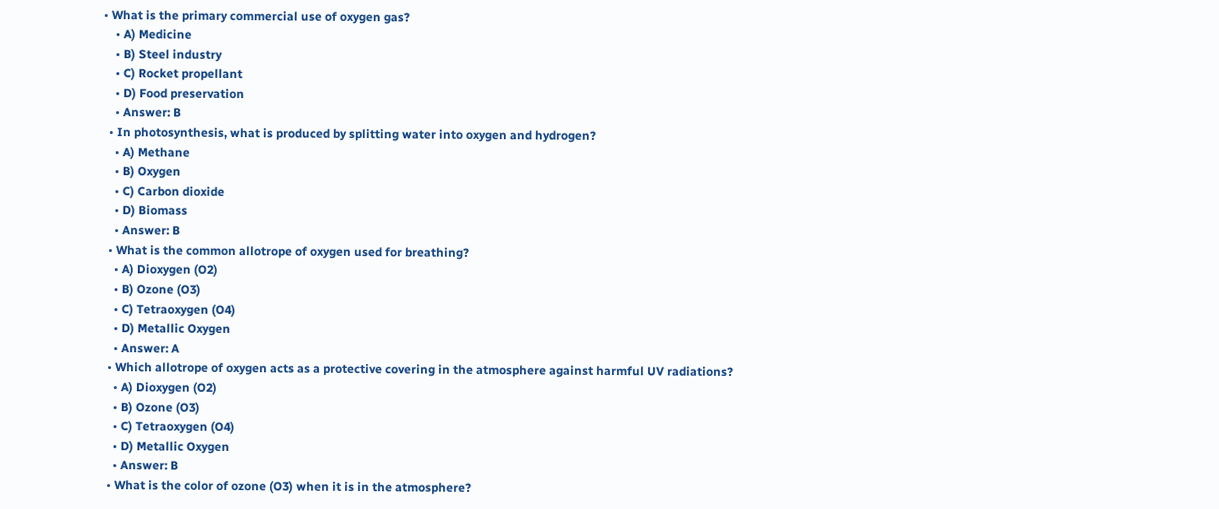• What is the primary commercial use of oxygen gas?
    • A) Medicine
    • B) Steel industry
    • C) Rocket propellant
    • D) Food preservation
    • Answer: B
  • In photosynthesis, what is produced by splitting water into oxygen and hydrogen?
    • A) Methane
    • B) Oxygen
    • C) Carbon dioxide
    • D) Biomass
    • Answer: B
  • What is the common allotrope of oxygen used for breathing?
    • A) Dioxygen (O2)
    • B) Ozone (O3)
    • C) Tetraoxygen (O4)
    • D) Metallic Oxygen
    • Answer: A
  • Which allotrope of oxygen acts as a protective covering in the atmosphere against harmful UV radiations?
    • A) Dioxygen (O2)
    • B) Ozone (O3)
    • C) Tetraoxygen (O4)
    • D) Metallic Oxygen
    • Answer: B
  • What is the color of ozone (O3) when it is in the atmosphere?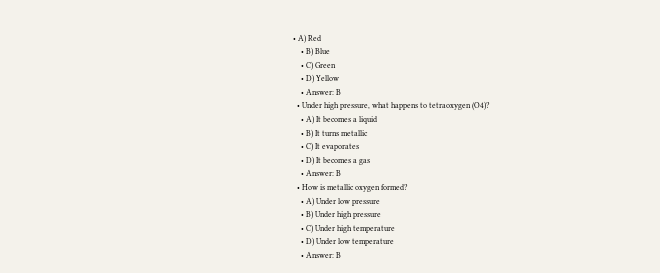• A) Red
    • B) Blue
    • C) Green
    • D) Yellow
    • Answer: B
  • Under high pressure, what happens to tetraoxygen (O4)?
    • A) It becomes a liquid
    • B) It turns metallic
    • C) It evaporates
    • D) It becomes a gas
    • Answer: B
  • How is metallic oxygen formed?
    • A) Under low pressure
    • B) Under high pressure
    • C) Under high temperature
    • D) Under low temperature
    • Answer: B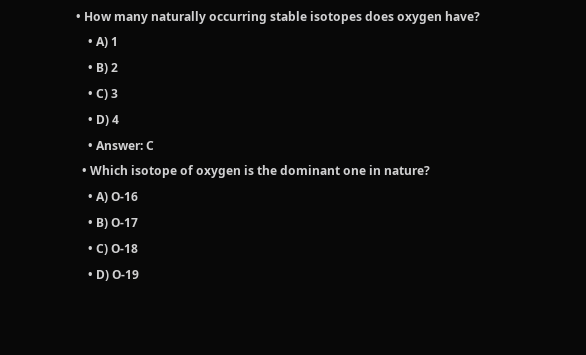• How many naturally occurring stable isotopes does oxygen have?
    • A) 1
    • B) 2
    • C) 3
    • D) 4
    • Answer: C
  • Which isotope of oxygen is the dominant one in nature?
    • A) O-16
    • B) O-17
    • C) O-18
    • D) O-19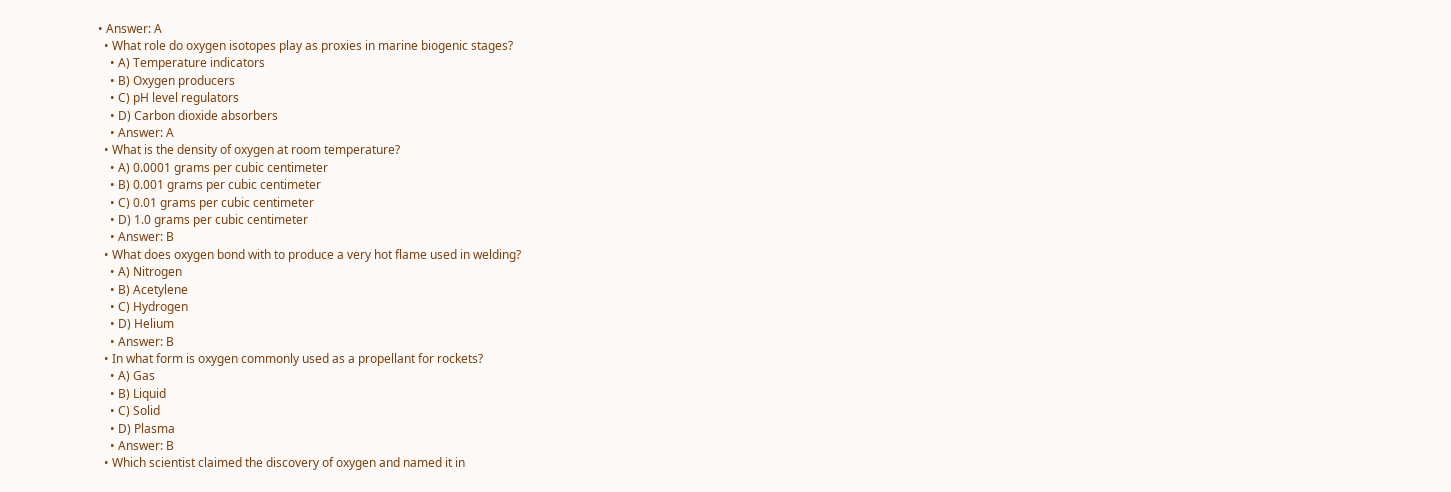• Answer: A
  • What role do oxygen isotopes play as proxies in marine biogenic stages?
    • A) Temperature indicators
    • B) Oxygen producers
    • C) pH level regulators
    • D) Carbon dioxide absorbers
    • Answer: A
  • What is the density of oxygen at room temperature?
    • A) 0.0001 grams per cubic centimeter
    • B) 0.001 grams per cubic centimeter
    • C) 0.01 grams per cubic centimeter
    • D) 1.0 grams per cubic centimeter
    • Answer: B
  • What does oxygen bond with to produce a very hot flame used in welding?
    • A) Nitrogen
    • B) Acetylene
    • C) Hydrogen
    • D) Helium
    • Answer: B
  • In what form is oxygen commonly used as a propellant for rockets?
    • A) Gas
    • B) Liquid
    • C) Solid
    • D) Plasma
    • Answer: B
  • Which scientist claimed the discovery of oxygen and named it in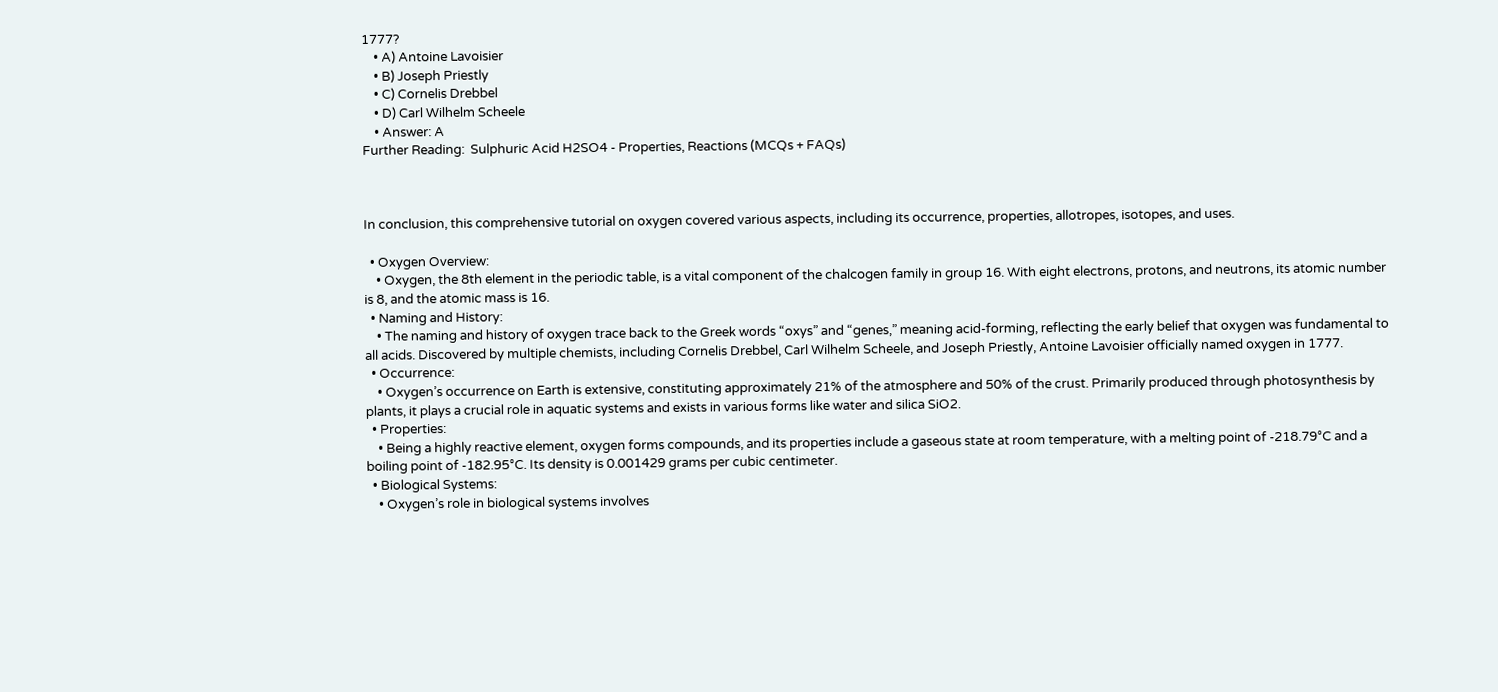1777?
    • A) Antoine Lavoisier
    • B) Joseph Priestly
    • C) Cornelis Drebbel
    • D) Carl Wilhelm Scheele
    • Answer: A
Further Reading:  Sulphuric Acid H2SO4 - Properties, Reactions (MCQs + FAQs)



In conclusion, this comprehensive tutorial on oxygen covered various aspects, including its occurrence, properties, allotropes, isotopes, and uses.

  • Oxygen Overview:
    • Oxygen, the 8th element in the periodic table, is a vital component of the chalcogen family in group 16. With eight electrons, protons, and neutrons, its atomic number is 8, and the atomic mass is 16.
  • Naming and History:
    • The naming and history of oxygen trace back to the Greek words “oxys” and “genes,” meaning acid-forming, reflecting the early belief that oxygen was fundamental to all acids. Discovered by multiple chemists, including Cornelis Drebbel, Carl Wilhelm Scheele, and Joseph Priestly, Antoine Lavoisier officially named oxygen in 1777.
  • Occurrence:
    • Oxygen’s occurrence on Earth is extensive, constituting approximately 21% of the atmosphere and 50% of the crust. Primarily produced through photosynthesis by plants, it plays a crucial role in aquatic systems and exists in various forms like water and silica SiO2.
  • Properties:
    • Being a highly reactive element, oxygen forms compounds, and its properties include a gaseous state at room temperature, with a melting point of -218.79°C and a boiling point of -182.95°C. Its density is 0.001429 grams per cubic centimeter.
  • Biological Systems:
    • Oxygen’s role in biological systems involves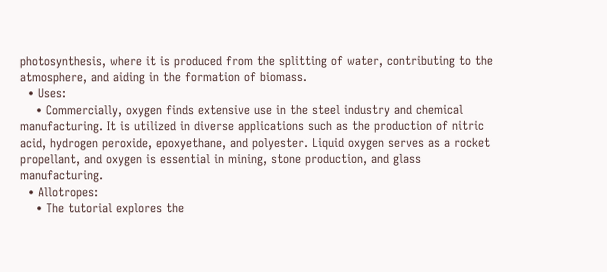photosynthesis, where it is produced from the splitting of water, contributing to the atmosphere, and aiding in the formation of biomass.
  • Uses:
    • Commercially, oxygen finds extensive use in the steel industry and chemical manufacturing. It is utilized in diverse applications such as the production of nitric acid, hydrogen peroxide, epoxyethane, and polyester. Liquid oxygen serves as a rocket propellant, and oxygen is essential in mining, stone production, and glass manufacturing.
  • Allotropes:
    • The tutorial explores the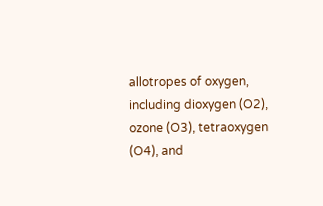allotropes of oxygen, including dioxygen (O2), ozone (O3), tetraoxygen (O4), and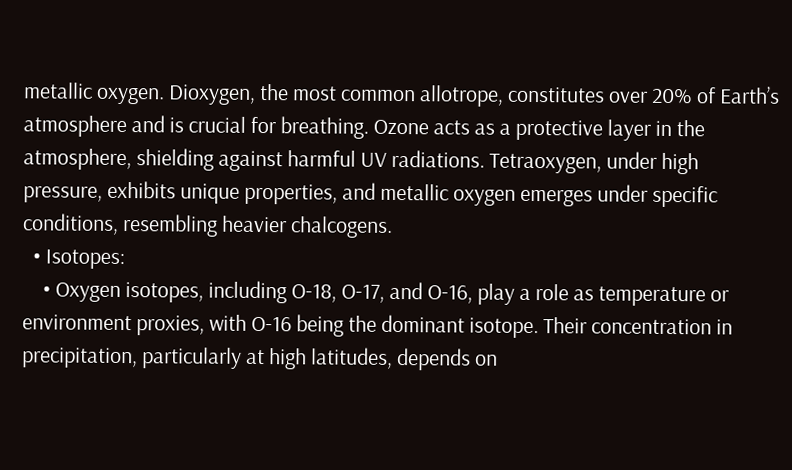metallic oxygen. Dioxygen, the most common allotrope, constitutes over 20% of Earth’s atmosphere and is crucial for breathing. Ozone acts as a protective layer in the atmosphere, shielding against harmful UV radiations. Tetraoxygen, under high pressure, exhibits unique properties, and metallic oxygen emerges under specific conditions, resembling heavier chalcogens.
  • Isotopes:
    • Oxygen isotopes, including O-18, O-17, and O-16, play a role as temperature or environment proxies, with O-16 being the dominant isotope. Their concentration in precipitation, particularly at high latitudes, depends on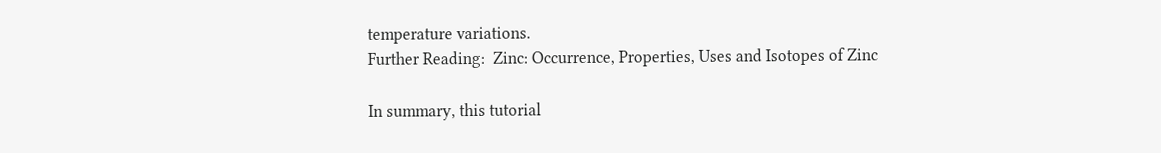temperature variations.
Further Reading:  Zinc: Occurrence, Properties, Uses and Isotopes of Zinc

In summary, this tutorial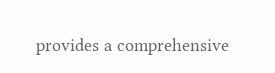provides a comprehensive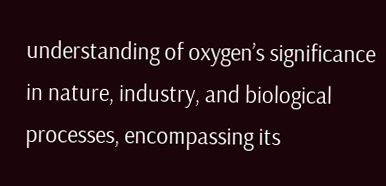understanding of oxygen’s significance in nature, industry, and biological processes, encompassing its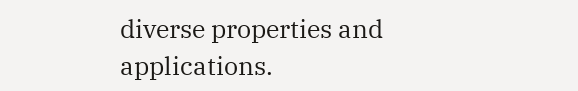diverse properties and applications.